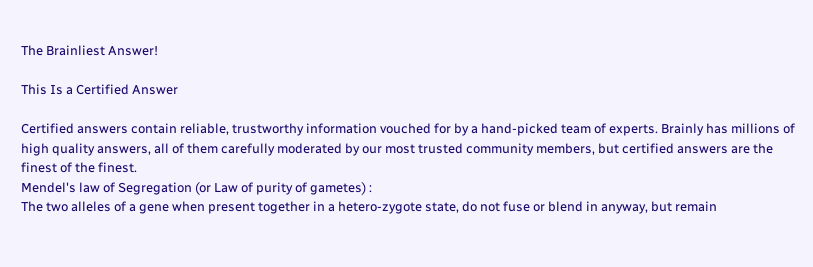The Brainliest Answer!

This Is a Certified Answer

Certified answers contain reliable, trustworthy information vouched for by a hand-picked team of experts. Brainly has millions of high quality answers, all of them carefully moderated by our most trusted community members, but certified answers are the finest of the finest.
Mendel's law of Segregation (or Law of purity of gametes) :
The two alleles of a gene when present together in a hetero-zygote state, do not fuse or blend in anyway, but remain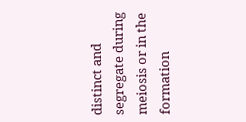distinct and segregate during meiosis or in the formation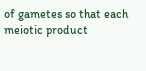of gametes so that each meiotic product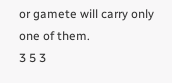or gamete will carry only one of them.
3 5 3